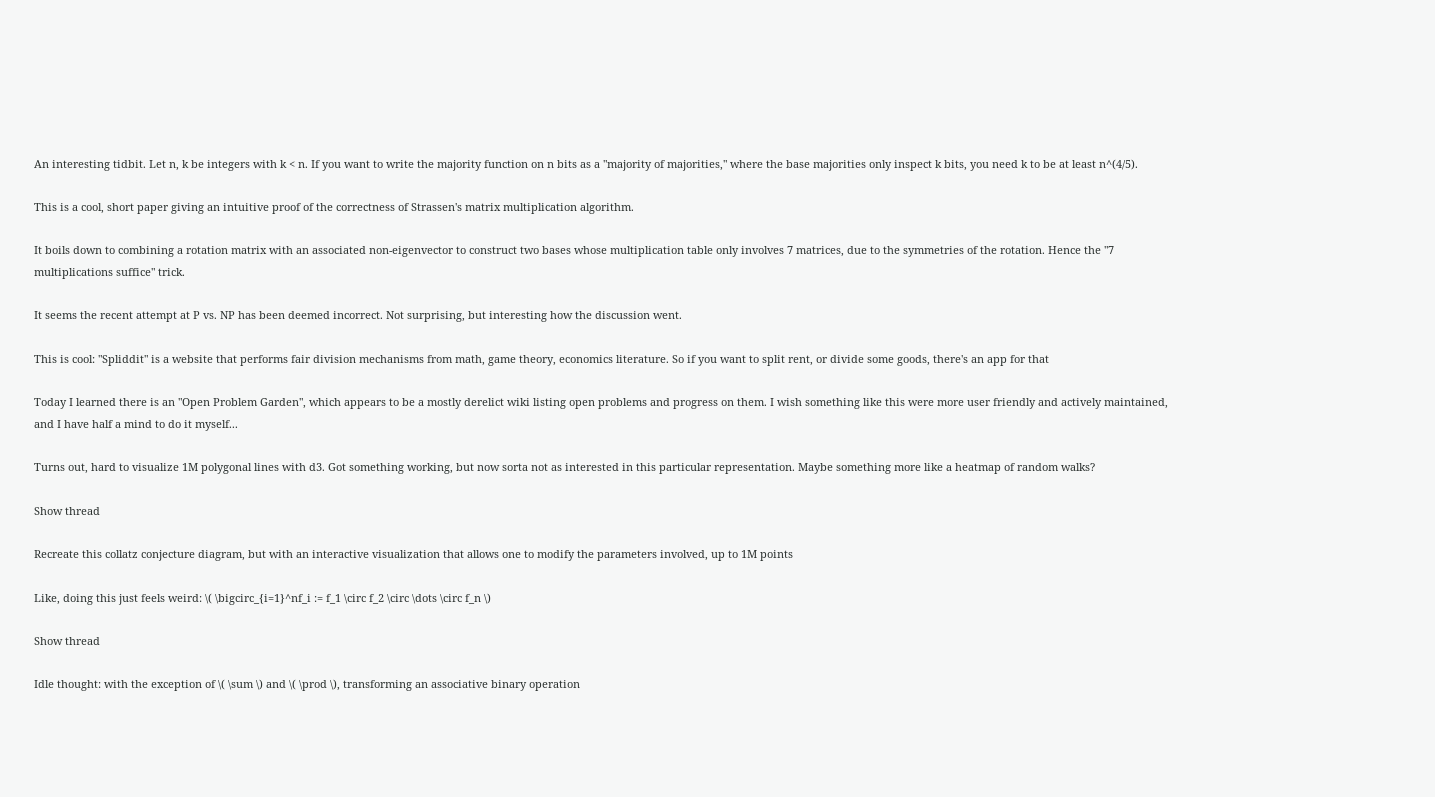An interesting tidbit. Let n, k be integers with k < n. If you want to write the majority function on n bits as a "majority of majorities," where the base majorities only inspect k bits, you need k to be at least n^(4/5).

This is a cool, short paper giving an intuitive proof of the correctness of Strassen's matrix multiplication algorithm.

It boils down to combining a rotation matrix with an associated non-eigenvector to construct two bases whose multiplication table only involves 7 matrices, due to the symmetries of the rotation. Hence the "7 multiplications suffice" trick.

It seems the recent attempt at P vs. NP has been deemed incorrect. Not surprising, but interesting how the discussion went.

This is cool: "Spliddit" is a website that performs fair division mechanisms from math, game theory, economics literature. So if you want to split rent, or divide some goods, there's an app for that

Today I learned there is an "Open Problem Garden", which appears to be a mostly derelict wiki listing open problems and progress on them. I wish something like this were more user friendly and actively maintained, and I have half a mind to do it myself...

Turns out, hard to visualize 1M polygonal lines with d3. Got something working, but now sorta not as interested in this particular representation. Maybe something more like a heatmap of random walks?

Show thread

Recreate this collatz conjecture diagram, but with an interactive visualization that allows one to modify the parameters involved, up to 1M points

Like, doing this just feels weird: \( \bigcirc_{i=1}^nf_i := f_1 \circ f_2 \circ \dots \circ f_n \)

Show thread

Idle thought: with the exception of \( \sum \) and \( \prod \), transforming an associative binary operation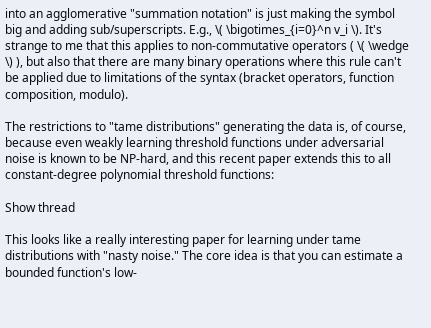into an agglomerative "summation notation" is just making the symbol big and adding sub/superscripts. E.g., \( \bigotimes_{i=0}^n v_i \). It's strange to me that this applies to non-commutative operators ( \( \wedge \) ), but also that there are many binary operations where this rule can't be applied due to limitations of the syntax (bracket operators, function composition, modulo).

The restrictions to "tame distributions" generating the data is, of course, because even weakly learning threshold functions under adversarial noise is known to be NP-hard, and this recent paper extends this to all constant-degree polynomial threshold functions:

Show thread

This looks like a really interesting paper for learning under tame distributions with "nasty noise." The core idea is that you can estimate a bounded function's low-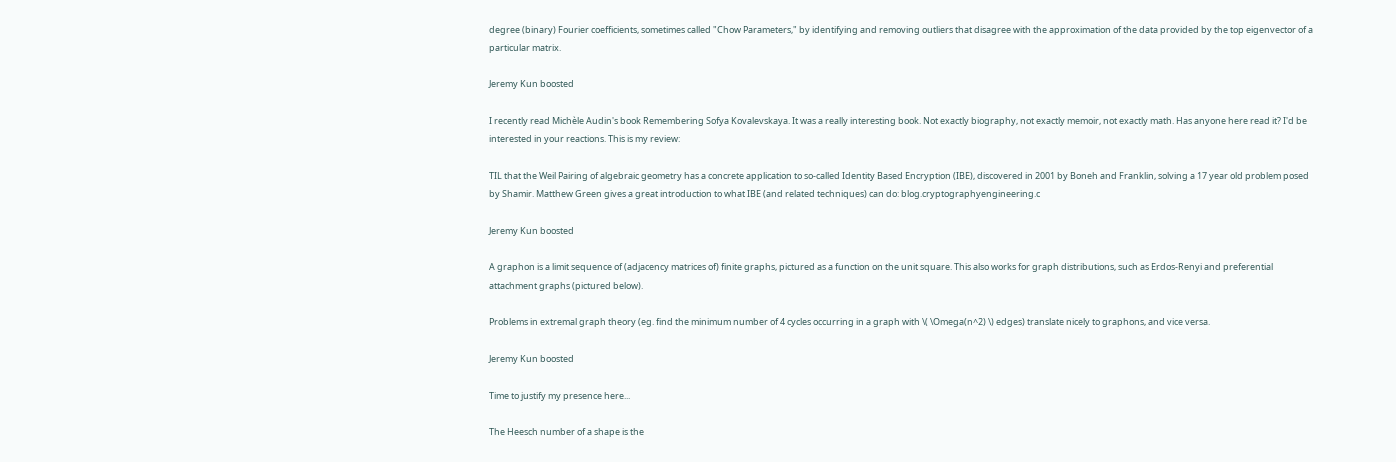degree (binary) Fourier coefficients, sometimes called "Chow Parameters," by identifying and removing outliers that disagree with the approximation of the data provided by the top eigenvector of a particular matrix.

Jeremy Kun boosted

I recently read Michèle Audin's book Remembering Sofya Kovalevskaya. It was a really interesting book. Not exactly biography, not exactly memoir, not exactly math. Has anyone here read it? I'd be interested in your reactions. This is my review:

TIL that the Weil Pairing of algebraic geometry has a concrete application to so-called Identity Based Encryption (IBE), discovered in 2001 by Boneh and Franklin, solving a 17 year old problem posed by Shamir. Matthew Green gives a great introduction to what IBE (and related techniques) can do: blog.cryptographyengineering.c

Jeremy Kun boosted

A graphon is a limit sequence of (adjacency matrices of) finite graphs, pictured as a function on the unit square. This also works for graph distributions, such as Erdos-Renyi and preferential attachment graphs (pictured below).

Problems in extremal graph theory (eg. find the minimum number of 4 cycles occurring in a graph with \( \Omega(n^2) \) edges) translate nicely to graphons, and vice versa.

Jeremy Kun boosted

Time to justify my presence here...

The Heesch number of a shape is the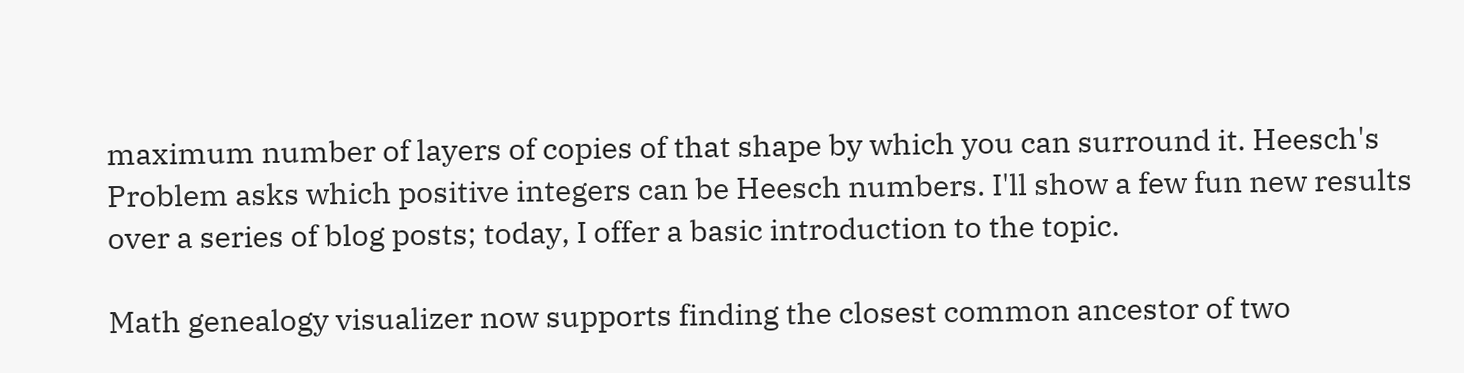maximum number of layers of copies of that shape by which you can surround it. Heesch's Problem asks which positive integers can be Heesch numbers. I'll show a few fun new results over a series of blog posts; today, I offer a basic introduction to the topic.

Math genealogy visualizer now supports finding the closest common ancestor of two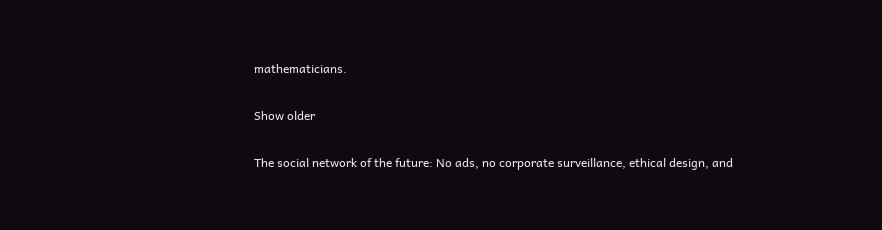mathematicians.

Show older

The social network of the future: No ads, no corporate surveillance, ethical design, and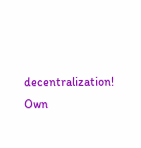decentralization! Own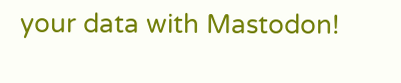your data with Mastodon!